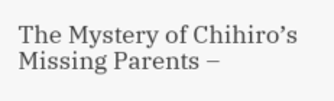The Mystery of Chihiro’s Missing Parents –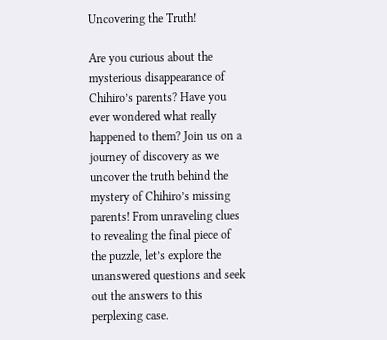Uncovering the Truth!

Are you curious about the mysterious disappearance of Chihiro’s parents? Have you ever wondered what really happened to them? Join us on a journey of discovery as we uncover the truth behind the mystery of Chihiro’s missing parents! From unraveling clues to revealing the final piece of the puzzle, let’s explore the unanswered questions and seek out the answers to this perplexing case.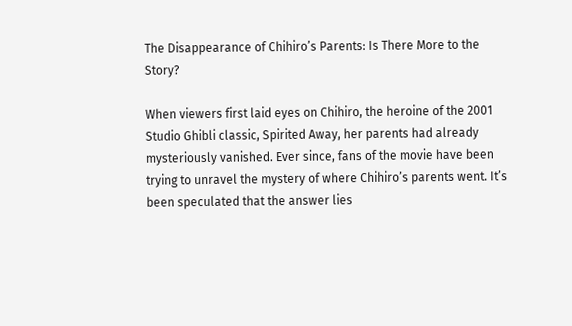The Disappearance of Chihiro’s Parents: Is There More to the Story?

When viewers first laid eyes on Chihiro, the heroine of the 2001 Studio Ghibli classic, Spirited Away, her parents had already mysteriously vanished. Ever since, fans of the movie have been trying to unravel the mystery of where Chihiro’s parents went. It’s been speculated that the answer lies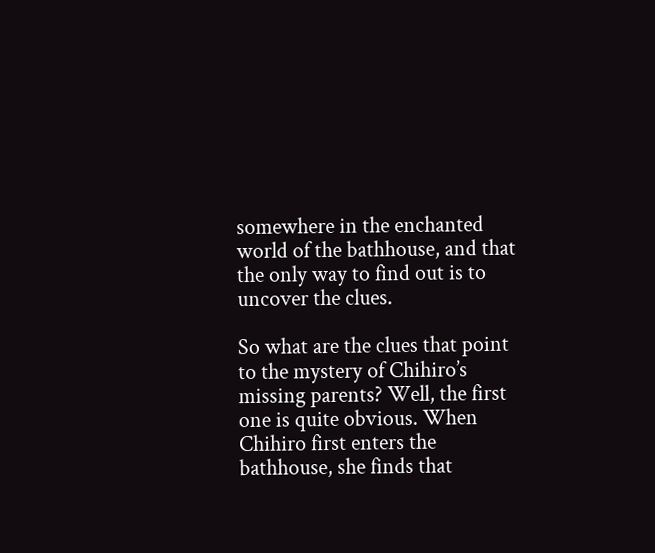somewhere in the enchanted world of the bathhouse, and that the only way to find out is to uncover the clues.

So what are the clues that point to the mystery of Chihiro’s missing parents? Well, the first one is quite obvious. When Chihiro first enters the bathhouse, she finds that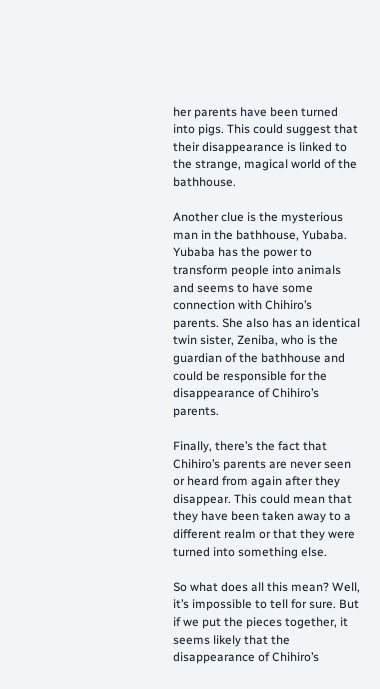her parents have been turned into pigs. This could suggest that their disappearance is linked to the strange, magical world of the bathhouse.

Another clue is the mysterious man in the bathhouse, Yubaba. Yubaba has the power to transform people into animals and seems to have some connection with Chihiro’s parents. She also has an identical twin sister, Zeniba, who is the guardian of the bathhouse and could be responsible for the disappearance of Chihiro’s parents.

Finally, there’s the fact that Chihiro’s parents are never seen or heard from again after they disappear. This could mean that they have been taken away to a different realm or that they were turned into something else.

So what does all this mean? Well, it’s impossible to tell for sure. But if we put the pieces together, it seems likely that the disappearance of Chihiro’s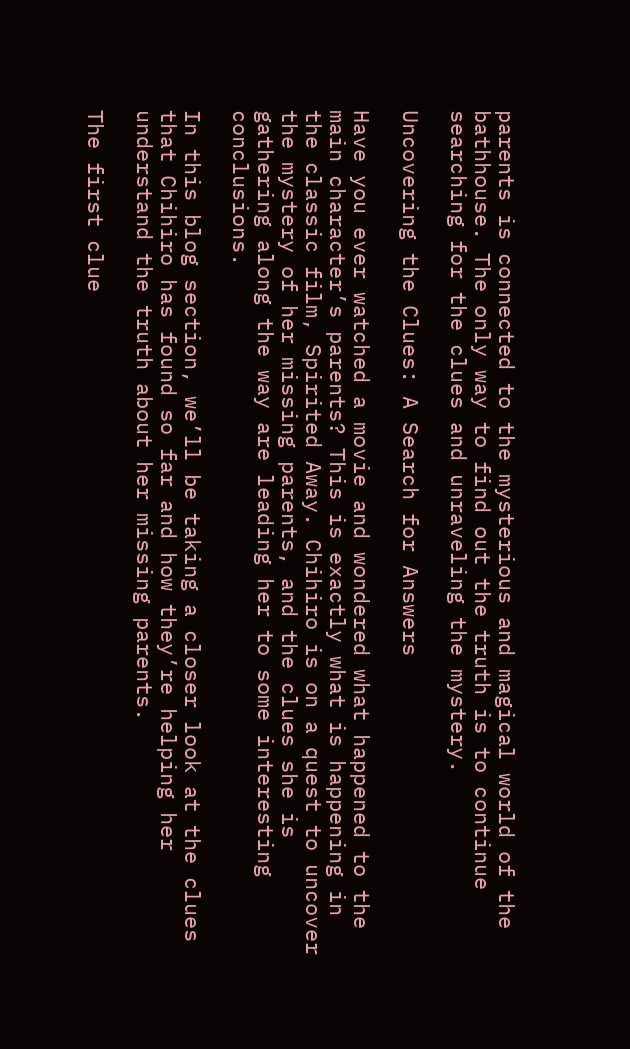parents is connected to the mysterious and magical world of the bathhouse. The only way to find out the truth is to continue searching for the clues and unraveling the mystery.

Uncovering the Clues: A Search for Answers

Have you ever watched a movie and wondered what happened to the main character’s parents? This is exactly what is happening in the classic film, Spirited Away. Chihiro is on a quest to uncover the mystery of her missing parents, and the clues she is gathering along the way are leading her to some interesting conclusions.

In this blog section, we’ll be taking a closer look at the clues that Chihiro has found so far and how they’re helping her understand the truth about her missing parents.

The first clue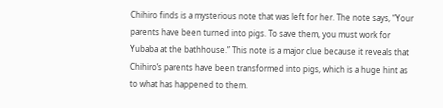Chihiro finds is a mysterious note that was left for her. The note says, “Your parents have been turned into pigs. To save them, you must work for Yubaba at the bathhouse.” This note is a major clue because it reveals that Chihiro’s parents have been transformed into pigs, which is a huge hint as to what has happened to them.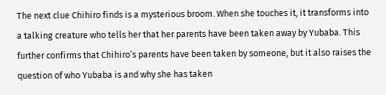The next clue Chihiro finds is a mysterious broom. When she touches it, it transforms into a talking creature who tells her that her parents have been taken away by Yubaba. This further confirms that Chihiro’s parents have been taken by someone, but it also raises the question of who Yubaba is and why she has taken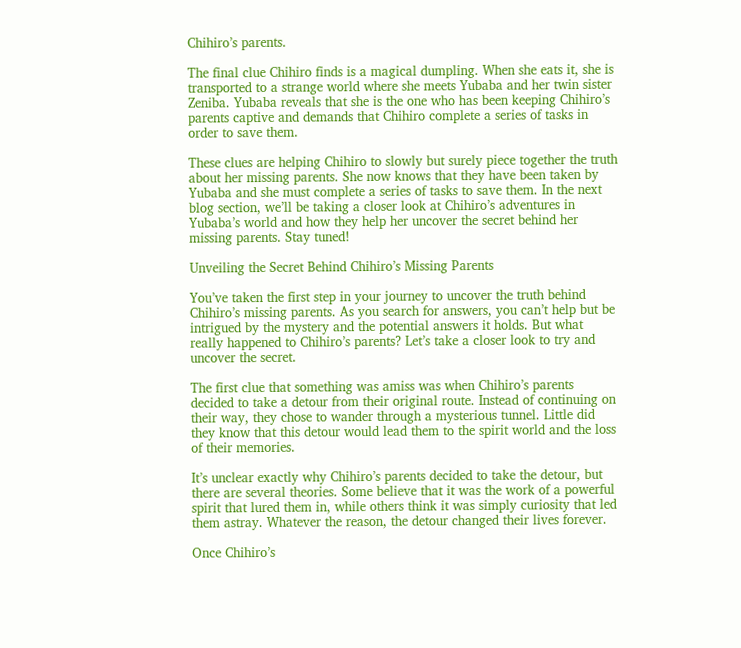Chihiro’s parents.

The final clue Chihiro finds is a magical dumpling. When she eats it, she is transported to a strange world where she meets Yubaba and her twin sister Zeniba. Yubaba reveals that she is the one who has been keeping Chihiro’s parents captive and demands that Chihiro complete a series of tasks in order to save them.

These clues are helping Chihiro to slowly but surely piece together the truth about her missing parents. She now knows that they have been taken by Yubaba and she must complete a series of tasks to save them. In the next blog section, we’ll be taking a closer look at Chihiro’s adventures in Yubaba’s world and how they help her uncover the secret behind her missing parents. Stay tuned!

Unveiling the Secret Behind Chihiro’s Missing Parents

You’ve taken the first step in your journey to uncover the truth behind Chihiro’s missing parents. As you search for answers, you can’t help but be intrigued by the mystery and the potential answers it holds. But what really happened to Chihiro’s parents? Let’s take a closer look to try and uncover the secret.

The first clue that something was amiss was when Chihiro’s parents decided to take a detour from their original route. Instead of continuing on their way, they chose to wander through a mysterious tunnel. Little did they know that this detour would lead them to the spirit world and the loss of their memories.

It’s unclear exactly why Chihiro’s parents decided to take the detour, but there are several theories. Some believe that it was the work of a powerful spirit that lured them in, while others think it was simply curiosity that led them astray. Whatever the reason, the detour changed their lives forever.

Once Chihiro’s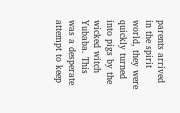parents arrived in the spirit world, they were quickly turned into pigs by the wicked witch Yubaba. This was a desperate attempt to keep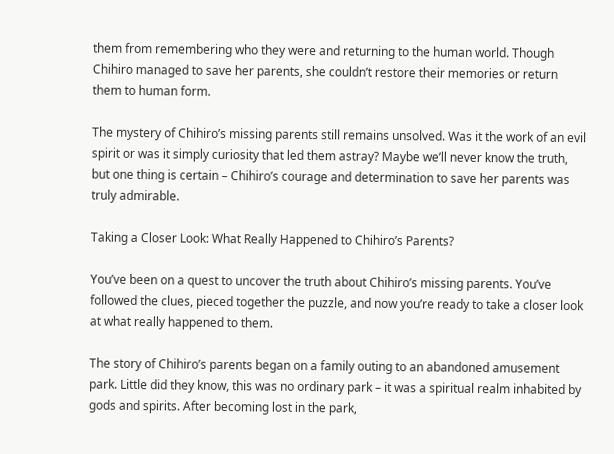them from remembering who they were and returning to the human world. Though Chihiro managed to save her parents, she couldn’t restore their memories or return them to human form.

The mystery of Chihiro’s missing parents still remains unsolved. Was it the work of an evil spirit or was it simply curiosity that led them astray? Maybe we’ll never know the truth, but one thing is certain – Chihiro’s courage and determination to save her parents was truly admirable.

Taking a Closer Look: What Really Happened to Chihiro’s Parents?

You’ve been on a quest to uncover the truth about Chihiro’s missing parents. You’ve followed the clues, pieced together the puzzle, and now you’re ready to take a closer look at what really happened to them.

The story of Chihiro’s parents began on a family outing to an abandoned amusement park. Little did they know, this was no ordinary park – it was a spiritual realm inhabited by gods and spirits. After becoming lost in the park,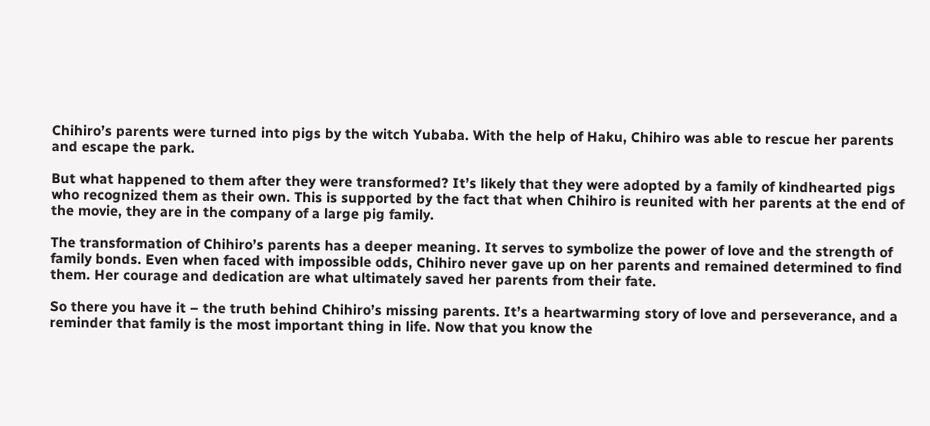Chihiro’s parents were turned into pigs by the witch Yubaba. With the help of Haku, Chihiro was able to rescue her parents and escape the park.

But what happened to them after they were transformed? It’s likely that they were adopted by a family of kindhearted pigs who recognized them as their own. This is supported by the fact that when Chihiro is reunited with her parents at the end of the movie, they are in the company of a large pig family.

The transformation of Chihiro’s parents has a deeper meaning. It serves to symbolize the power of love and the strength of family bonds. Even when faced with impossible odds, Chihiro never gave up on her parents and remained determined to find them. Her courage and dedication are what ultimately saved her parents from their fate.

So there you have it – the truth behind Chihiro’s missing parents. It’s a heartwarming story of love and perseverance, and a reminder that family is the most important thing in life. Now that you know the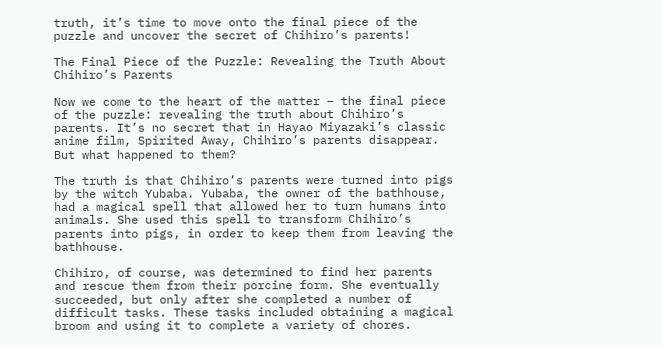truth, it’s time to move onto the final piece of the puzzle and uncover the secret of Chihiro’s parents!

The Final Piece of the Puzzle: Revealing the Truth About Chihiro’s Parents

Now we come to the heart of the matter – the final piece of the puzzle: revealing the truth about Chihiro’s parents. It’s no secret that in Hayao Miyazaki’s classic anime film, Spirited Away, Chihiro’s parents disappear. But what happened to them?

The truth is that Chihiro’s parents were turned into pigs by the witch Yubaba. Yubaba, the owner of the bathhouse, had a magical spell that allowed her to turn humans into animals. She used this spell to transform Chihiro’s parents into pigs, in order to keep them from leaving the bathhouse.

Chihiro, of course, was determined to find her parents and rescue them from their porcine form. She eventually succeeded, but only after she completed a number of difficult tasks. These tasks included obtaining a magical broom and using it to complete a variety of chores.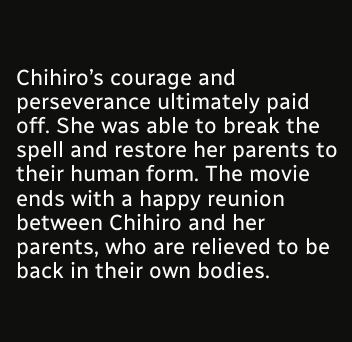Chihiro’s courage and perseverance ultimately paid off. She was able to break the spell and restore her parents to their human form. The movie ends with a happy reunion between Chihiro and her parents, who are relieved to be back in their own bodies.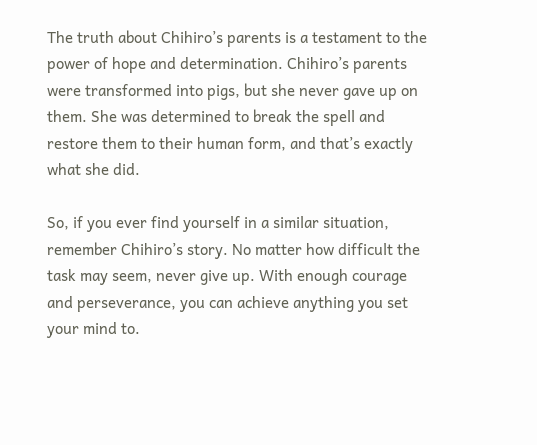The truth about Chihiro’s parents is a testament to the power of hope and determination. Chihiro’s parents were transformed into pigs, but she never gave up on them. She was determined to break the spell and restore them to their human form, and that’s exactly what she did.

So, if you ever find yourself in a similar situation, remember Chihiro’s story. No matter how difficult the task may seem, never give up. With enough courage and perseverance, you can achieve anything you set your mind to.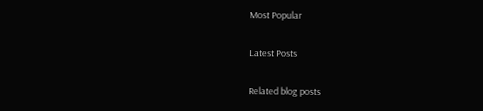Most Popular

Latest Posts

Related blog posts